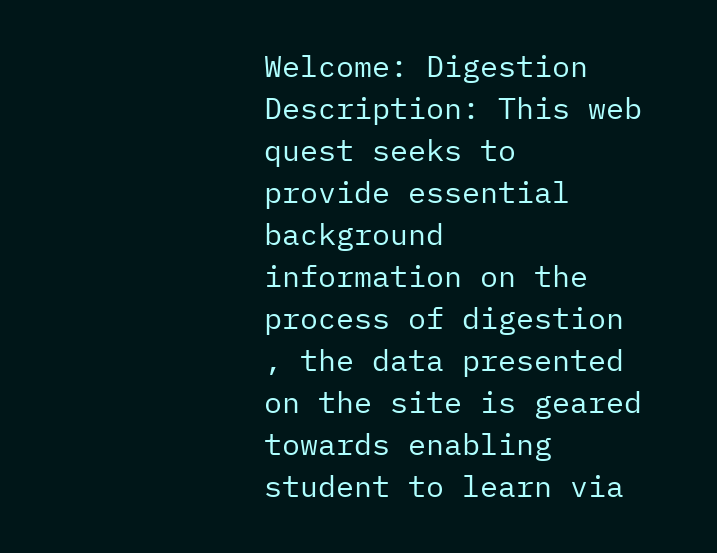Welcome: Digestion
Description: This web quest seeks to provide essential background information on the process of digestion , the data presented on the site is geared towards enabling student to learn via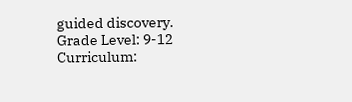guided discovery.
Grade Level: 9-12
Curriculum: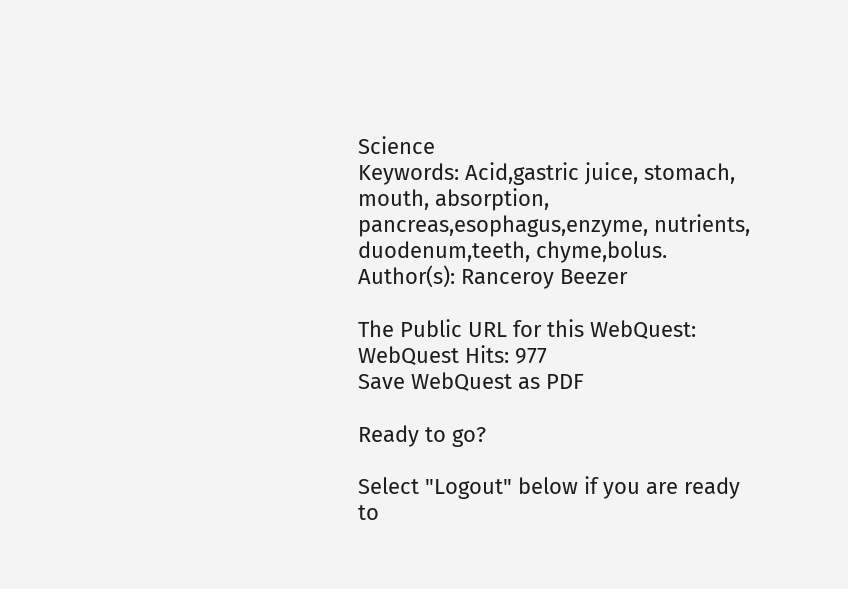Science
Keywords: Acid,gastric juice, stomach, mouth, absorption, pancreas,esophagus,enzyme, nutrients, duodenum,teeth, chyme,bolus.
Author(s): Ranceroy Beezer

The Public URL for this WebQuest:
WebQuest Hits: 977
Save WebQuest as PDF

Ready to go?

Select "Logout" below if you are ready
to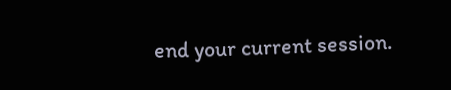end your current session.